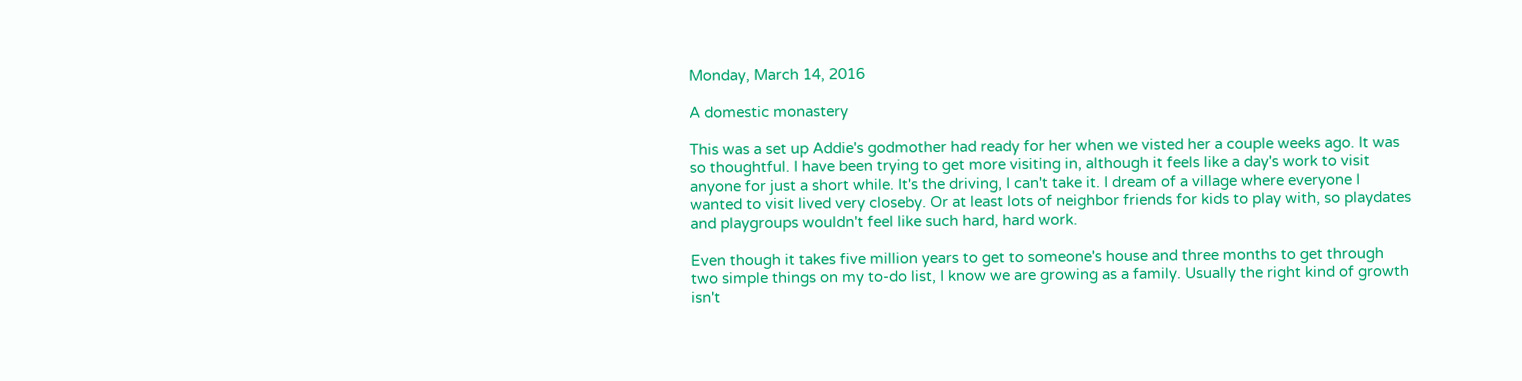Monday, March 14, 2016

A domestic monastery

This was a set up Addie's godmother had ready for her when we visted her a couple weeks ago. It was so thoughtful. I have been trying to get more visiting in, although it feels like a day's work to visit anyone for just a short while. It's the driving, I can't take it. I dream of a village where everyone I wanted to visit lived very closeby. Or at least lots of neighbor friends for kids to play with, so playdates and playgroups wouldn't feel like such hard, hard work.

Even though it takes five million years to get to someone's house and three months to get through two simple things on my to-do list, I know we are growing as a family. Usually the right kind of growth isn't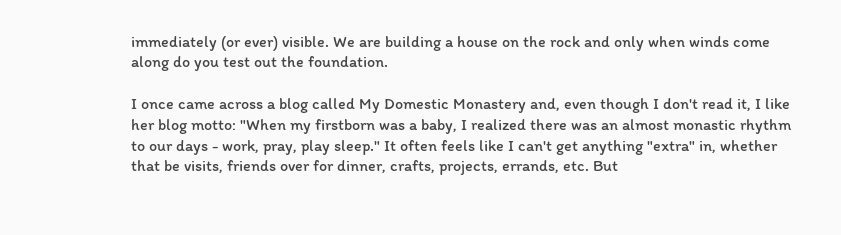immediately (or ever) visible. We are building a house on the rock and only when winds come along do you test out the foundation.

I once came across a blog called My Domestic Monastery and, even though I don't read it, I like her blog motto: "When my firstborn was a baby, I realized there was an almost monastic rhythm to our days - work, pray, play sleep." It often feels like I can't get anything "extra" in, whether that be visits, friends over for dinner, crafts, projects, errands, etc. But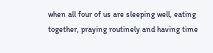when all four of us are sleeping well, eating together, praying routinely and having time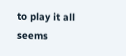to play it all seems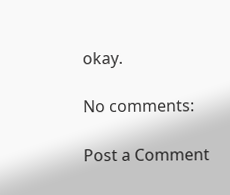okay.

No comments:

Post a Comment